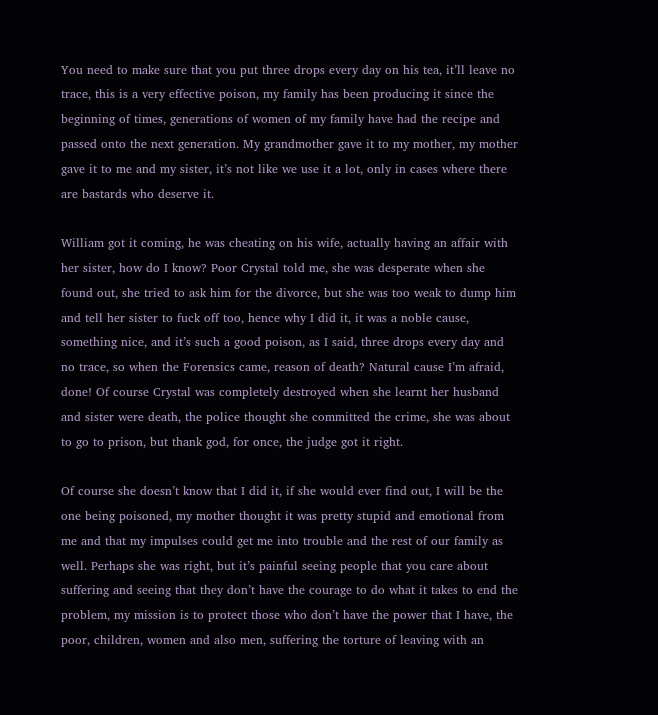You need to make sure that you put three drops every day on his tea, it’ll leave no trace, this is a very effective poison, my family has been producing it since the beginning of times, generations of women of my family have had the recipe and passed onto the next generation. My grandmother gave it to my mother, my mother gave it to me and my sister, it’s not like we use it a lot, only in cases where there are bastards who deserve it.

William got it coming, he was cheating on his wife, actually having an affair with her sister, how do I know? Poor Crystal told me, she was desperate when she found out, she tried to ask him for the divorce, but she was too weak to dump him and tell her sister to fuck off too, hence why I did it, it was a noble cause, something nice, and it’s such a good poison, as I said, three drops every day and no trace, so when the Forensics came, reason of death? Natural cause I’m afraid, done! Of course Crystal was completely destroyed when she learnt her husband and sister were death, the police thought she committed the crime, she was about to go to prison, but thank god, for once, the judge got it right.

Of course she doesn’t know that I did it, if she would ever find out, I will be the one being poisoned, my mother thought it was pretty stupid and emotional from me and that my impulses could get me into trouble and the rest of our family as well. Perhaps she was right, but it’s painful seeing people that you care about suffering and seeing that they don’t have the courage to do what it takes to end the problem, my mission is to protect those who don’t have the power that I have, the poor, children, women and also men, suffering the torture of leaving with an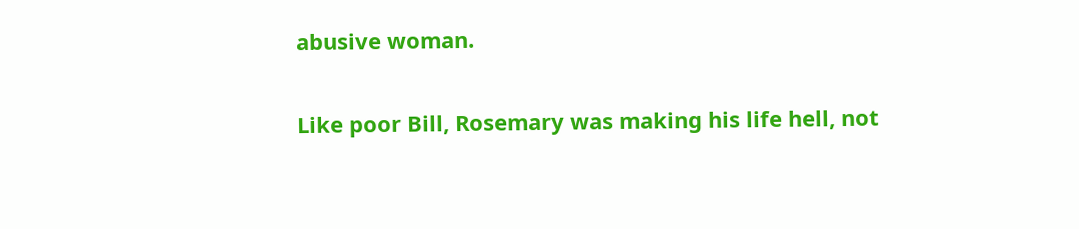abusive woman.

Like poor Bill, Rosemary was making his life hell, not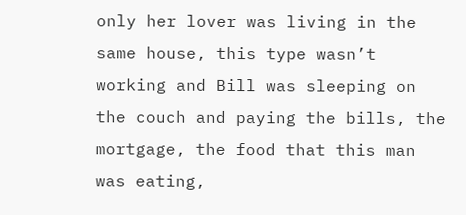only her lover was living in the same house, this type wasn’t working and Bill was sleeping on the couch and paying the bills, the mortgage, the food that this man was eating,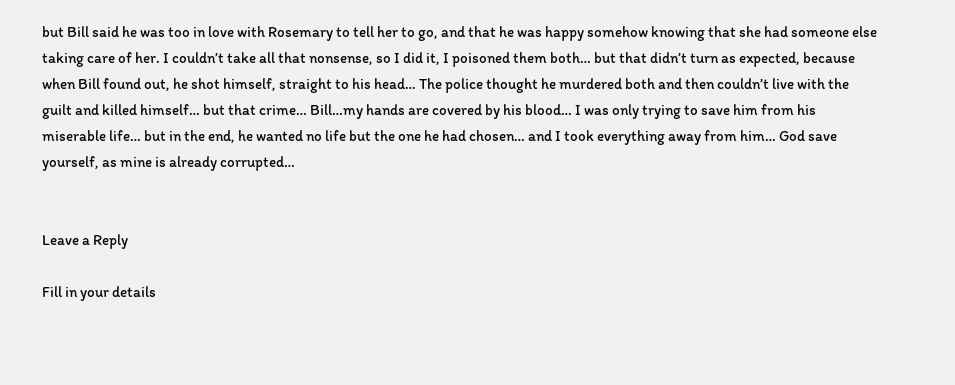but Bill said he was too in love with Rosemary to tell her to go, and that he was happy somehow knowing that she had someone else taking care of her. I couldn’t take all that nonsense, so I did it, I poisoned them both… but that didn’t turn as expected, because when Bill found out, he shot himself, straight to his head… The police thought he murdered both and then couldn’t live with the guilt and killed himself… but that crime… Bill…my hands are covered by his blood… I was only trying to save him from his miserable life… but in the end, he wanted no life but the one he had chosen… and I took everything away from him… God save yourself, as mine is already corrupted…


Leave a Reply

Fill in your details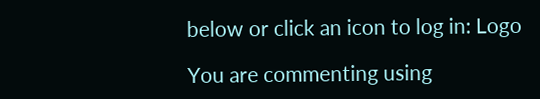below or click an icon to log in: Logo

You are commenting using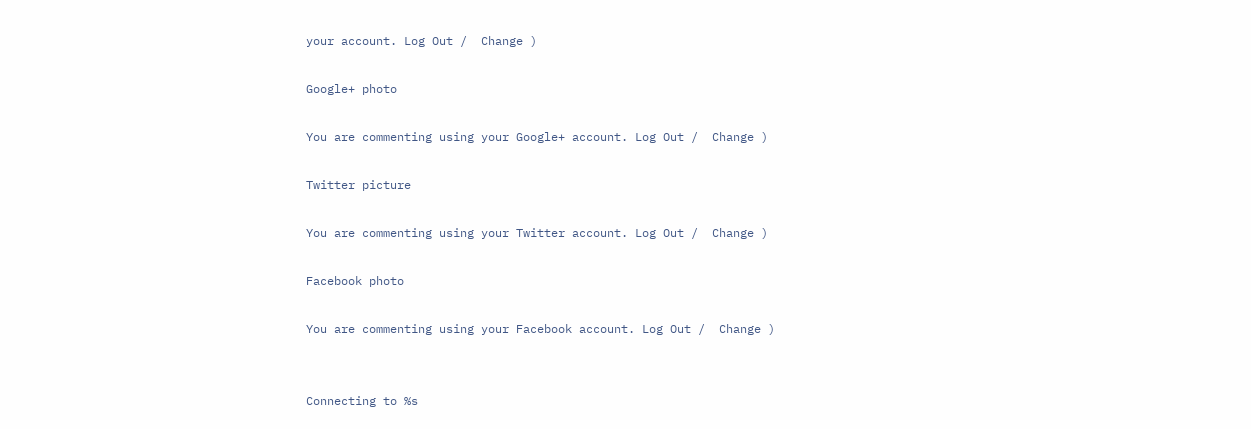your account. Log Out /  Change )

Google+ photo

You are commenting using your Google+ account. Log Out /  Change )

Twitter picture

You are commenting using your Twitter account. Log Out /  Change )

Facebook photo

You are commenting using your Facebook account. Log Out /  Change )


Connecting to %s